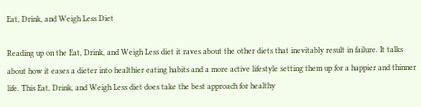Eat, Drink, and Weigh Less Diet

Reading up on the Eat, Drink, and Weigh Less diet it raves about the other diets that inevitably result in failure. It talks about how it eases a dieter into healthier eating habits and a more active lifestyle setting them up for a happier and thinner life. This Eat, Drink, and Weigh Less diet does take the best approach for healthy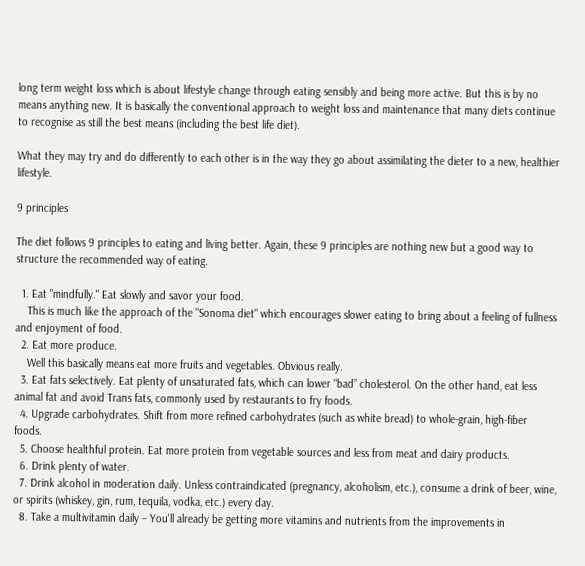long term weight loss which is about lifestyle change through eating sensibly and being more active. But this is by no means anything new. It is basically the conventional approach to weight loss and maintenance that many diets continue to recognise as still the best means (including the best life diet).

What they may try and do differently to each other is in the way they go about assimilating the dieter to a new, healthier lifestyle.

9 principles

The diet follows 9 principles to eating and living better. Again, these 9 principles are nothing new but a good way to structure the recommended way of eating.

  1. Eat "mindfully." Eat slowly and savor your food.
    This is much like the approach of the "Sonoma diet" which encourages slower eating to bring about a feeling of fullness and enjoyment of food.
  2. Eat more produce.
    Well this basically means eat more fruits and vegetables. Obvious really.
  3. Eat fats selectively. Eat plenty of unsaturated fats, which can lower “bad” cholesterol. On the other hand, eat less animal fat and avoid Trans fats, commonly used by restaurants to fry foods.
  4. Upgrade carbohydrates. Shift from more refined carbohydrates (such as white bread) to whole-grain, high-fiber foods.
  5. Choose healthful protein. Eat more protein from vegetable sources and less from meat and dairy products.
  6. Drink plenty of water.
  7. Drink alcohol in moderation daily. Unless contraindicated (pregnancy, alcoholism, etc.), consume a drink of beer, wine, or spirits (whiskey, gin, rum, tequila, vodka, etc.) every day.
  8. Take a multivitamin daily – You'll already be getting more vitamins and nutrients from the improvements in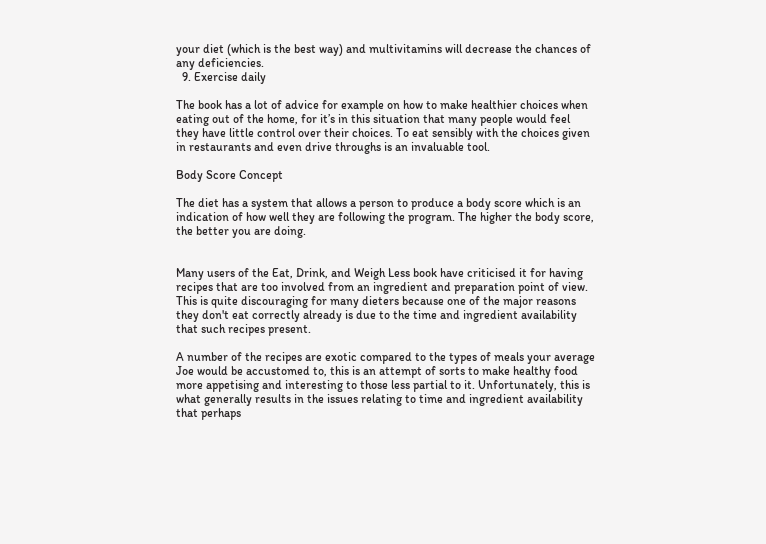your diet (which is the best way) and multivitamins will decrease the chances of any deficiencies.
  9. Exercise daily

The book has a lot of advice for example on how to make healthier choices when eating out of the home, for it’s in this situation that many people would feel they have little control over their choices. To eat sensibly with the choices given in restaurants and even drive throughs is an invaluable tool.

Body Score Concept

The diet has a system that allows a person to produce a body score which is an indication of how well they are following the program. The higher the body score, the better you are doing.


Many users of the Eat, Drink, and Weigh Less book have criticised it for having recipes that are too involved from an ingredient and preparation point of view. This is quite discouraging for many dieters because one of the major reasons they don't eat correctly already is due to the time and ingredient availability that such recipes present.

A number of the recipes are exotic compared to the types of meals your average Joe would be accustomed to, this is an attempt of sorts to make healthy food more appetising and interesting to those less partial to it. Unfortunately, this is what generally results in the issues relating to time and ingredient availability that perhaps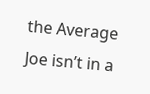the Average Joe isn’t in a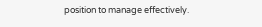position to manage effectively.